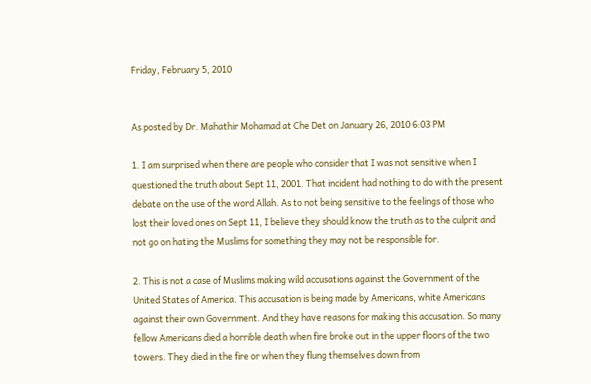Friday, February 5, 2010


As posted by Dr. Mahathir Mohamad at Che Det on January 26, 2010 6:03 PM

1. I am surprised when there are people who consider that I was not sensitive when I questioned the truth about Sept 11, 2001. That incident had nothing to do with the present debate on the use of the word Allah. As to not being sensitive to the feelings of those who lost their loved ones on Sept 11, I believe they should know the truth as to the culprit and not go on hating the Muslims for something they may not be responsible for.

2. This is not a case of Muslims making wild accusations against the Government of the United States of America. This accusation is being made by Americans, white Americans against their own Government. And they have reasons for making this accusation. So many fellow Americans died a horrible death when fire broke out in the upper floors of the two towers. They died in the fire or when they flung themselves down from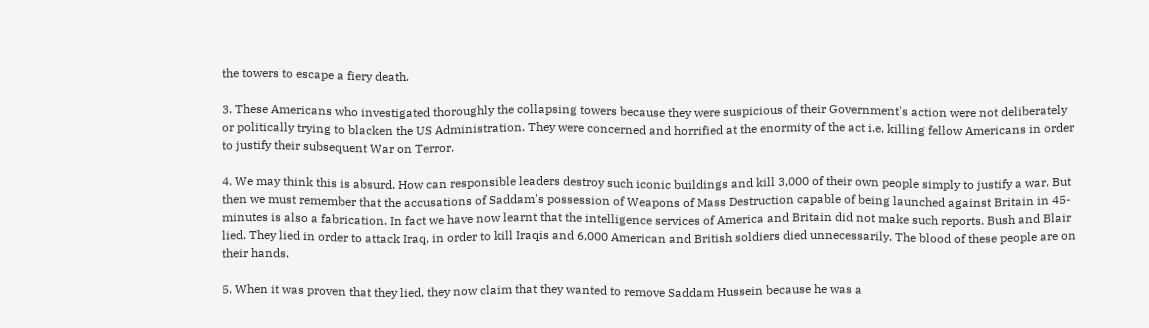the towers to escape a fiery death.

3. These Americans who investigated thoroughly the collapsing towers because they were suspicious of their Government's action were not deliberately or politically trying to blacken the US Administration. They were concerned and horrified at the enormity of the act i.e. killing fellow Americans in order to justify their subsequent War on Terror.

4. We may think this is absurd. How can responsible leaders destroy such iconic buildings and kill 3,000 of their own people simply to justify a war. But then we must remember that the accusations of Saddam's possession of Weapons of Mass Destruction capable of being launched against Britain in 45-minutes is also a fabrication. In fact we have now learnt that the intelligence services of America and Britain did not make such reports. Bush and Blair lied. They lied in order to attack Iraq, in order to kill Iraqis and 6,000 American and British soldiers died unnecessarily. The blood of these people are on their hands.

5. When it was proven that they lied, they now claim that they wanted to remove Saddam Hussein because he was a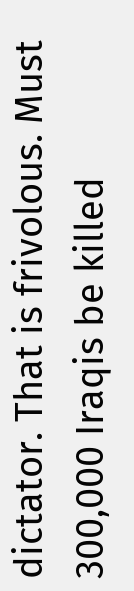dictator. That is frivolous. Must 300,000 Iraqis be killed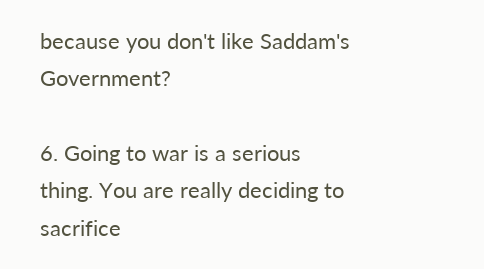because you don't like Saddam's Government?

6. Going to war is a serious thing. You are really deciding to sacrifice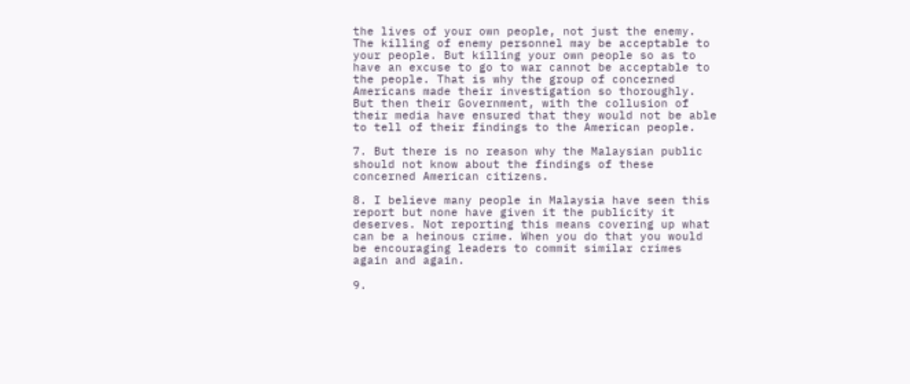the lives of your own people, not just the enemy. The killing of enemy personnel may be acceptable to your people. But killing your own people so as to have an excuse to go to war cannot be acceptable to the people. That is why the group of concerned Americans made their investigation so thoroughly. But then their Government, with the collusion of their media have ensured that they would not be able to tell of their findings to the American people.

7. But there is no reason why the Malaysian public should not know about the findings of these concerned American citizens.

8. I believe many people in Malaysia have seen this report but none have given it the publicity it deserves. Not reporting this means covering up what can be a heinous crime. When you do that you would be encouraging leaders to commit similar crimes again and again.

9.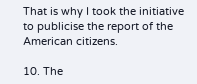That is why I took the initiative to publicise the report of the American citizens.

10. The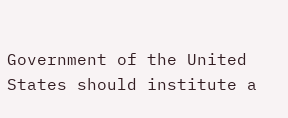Government of the United States should institute a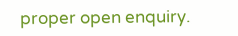proper open enquiry.